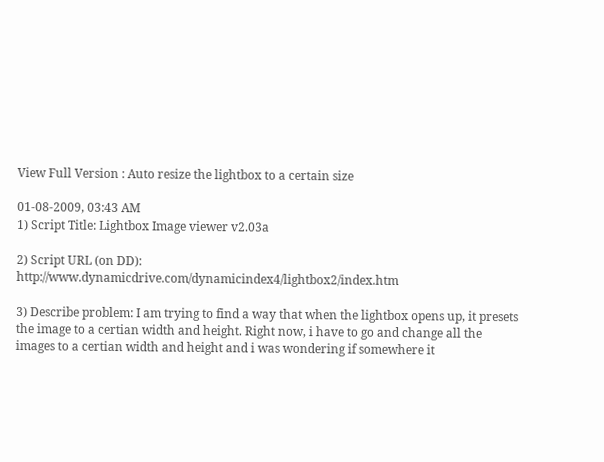View Full Version : Auto resize the lightbox to a certain size

01-08-2009, 03:43 AM
1) Script Title: Lightbox Image viewer v2.03a

2) Script URL (on DD): http://www.dynamicdrive.com/dynamicindex4/lightbox2/index.htm

3) Describe problem: I am trying to find a way that when the lightbox opens up, it presets the image to a certian width and height. Right now, i have to go and change all the images to a certian width and height and i was wondering if somewhere it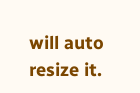will auto resize it.